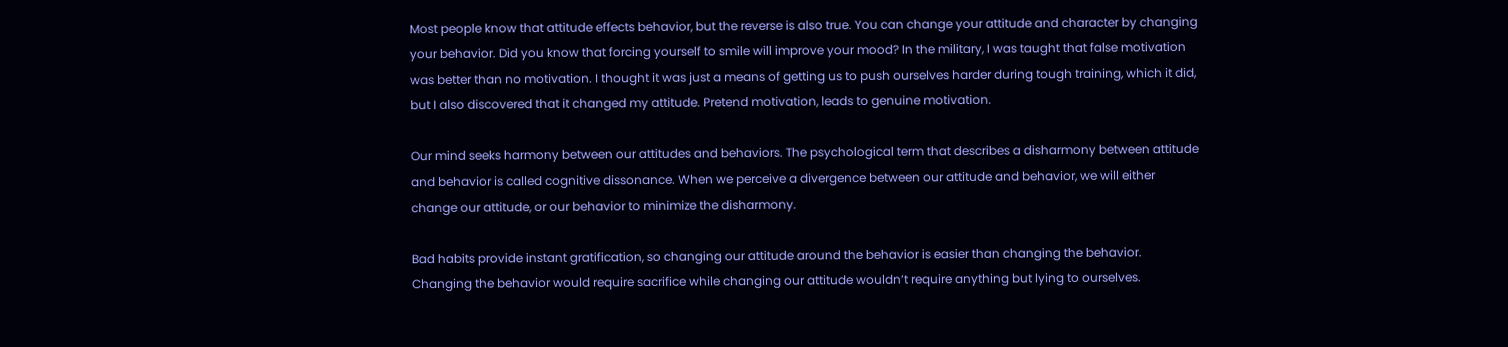Most people know that attitude effects behavior, but the reverse is also true. You can change your attitude and character by changing your behavior. Did you know that forcing yourself to smile will improve your mood? In the military, I was taught that false motivation was better than no motivation. I thought it was just a means of getting us to push ourselves harder during tough training, which it did, but I also discovered that it changed my attitude. Pretend motivation, leads to genuine motivation.

Our mind seeks harmony between our attitudes and behaviors. The psychological term that describes a disharmony between attitude and behavior is called cognitive dissonance. When we perceive a divergence between our attitude and behavior, we will either change our attitude, or our behavior to minimize the disharmony.

Bad habits provide instant gratification, so changing our attitude around the behavior is easier than changing the behavior. Changing the behavior would require sacrifice while changing our attitude wouldn’t require anything but lying to ourselves.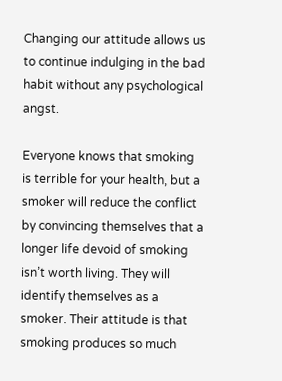Changing our attitude allows us to continue indulging in the bad habit without any psychological angst.

Everyone knows that smoking is terrible for your health, but a smoker will reduce the conflict by convincing themselves that a longer life devoid of smoking isn’t worth living. They will identify themselves as a smoker. Their attitude is that smoking produces so much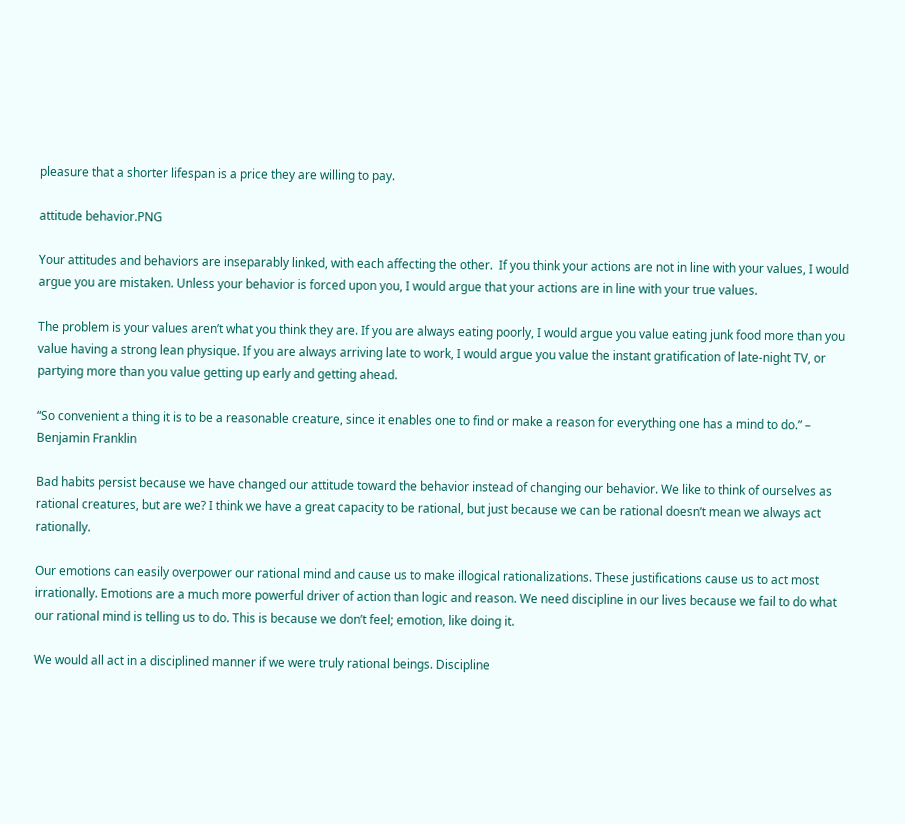pleasure that a shorter lifespan is a price they are willing to pay.

attitude behavior.PNG

Your attitudes and behaviors are inseparably linked, with each affecting the other.  If you think your actions are not in line with your values, I would argue you are mistaken. Unless your behavior is forced upon you, I would argue that your actions are in line with your true values.

The problem is your values aren’t what you think they are. If you are always eating poorly, I would argue you value eating junk food more than you value having a strong lean physique. If you are always arriving late to work, I would argue you value the instant gratification of late-night TV, or partying more than you value getting up early and getting ahead.

“So convenient a thing it is to be a reasonable creature, since it enables one to find or make a reason for everything one has a mind to do.” – Benjamin Franklin

Bad habits persist because we have changed our attitude toward the behavior instead of changing our behavior. We like to think of ourselves as rational creatures, but are we? I think we have a great capacity to be rational, but just because we can be rational doesn’t mean we always act rationally.

Our emotions can easily overpower our rational mind and cause us to make illogical rationalizations. These justifications cause us to act most irrationally. Emotions are a much more powerful driver of action than logic and reason. We need discipline in our lives because we fail to do what our rational mind is telling us to do. This is because we don’t feel; emotion, like doing it.

We would all act in a disciplined manner if we were truly rational beings. Discipline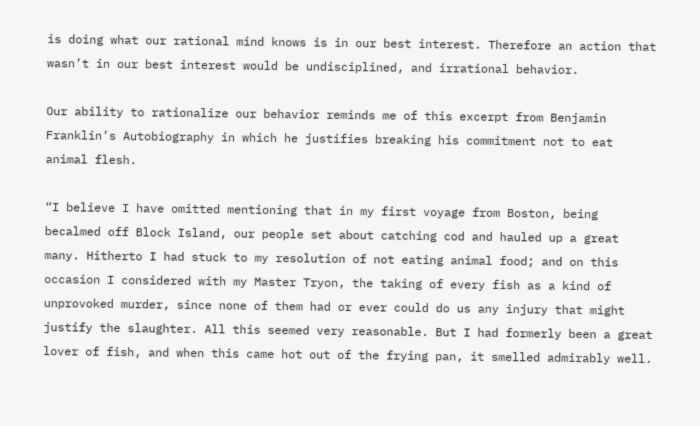is doing what our rational mind knows is in our best interest. Therefore an action that wasn’t in our best interest would be undisciplined, and irrational behavior.

Our ability to rationalize our behavior reminds me of this excerpt from Benjamin Franklin’s Autobiography in which he justifies breaking his commitment not to eat animal flesh.

“I believe I have omitted mentioning that in my first voyage from Boston, being becalmed off Block Island, our people set about catching cod and hauled up a great many. Hitherto I had stuck to my resolution of not eating animal food; and on this occasion I considered with my Master Tryon, the taking of every fish as a kind of unprovoked murder, since none of them had or ever could do us any injury that might justify the slaughter. All this seemed very reasonable. But I had formerly been a great lover of fish, and when this came hot out of the frying pan, it smelled admirably well.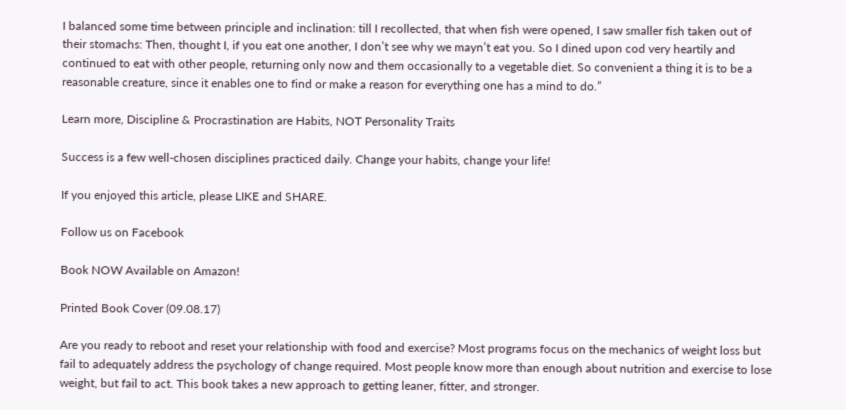I balanced some time between principle and inclination: till I recollected, that when fish were opened, I saw smaller fish taken out of their stomachs: Then, thought I, if you eat one another, I don’t see why we mayn’t eat you. So I dined upon cod very heartily and continued to eat with other people, returning only now and them occasionally to a vegetable diet. So convenient a thing it is to be a reasonable creature, since it enables one to find or make a reason for everything one has a mind to do.”

Learn more, Discipline & Procrastination are Habits, NOT Personality Traits

Success is a few well-chosen disciplines practiced daily. Change your habits, change your life!

If you enjoyed this article, please LIKE and SHARE.

Follow us on Facebook

Book NOW Available on Amazon!

Printed Book Cover (09.08.17)

Are you ready to reboot and reset your relationship with food and exercise? Most programs focus on the mechanics of weight loss but fail to adequately address the psychology of change required. Most people know more than enough about nutrition and exercise to lose weight, but fail to act. This book takes a new approach to getting leaner, fitter, and stronger.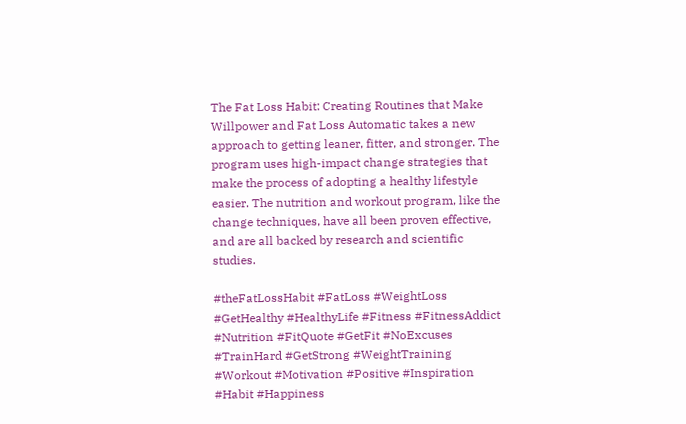The Fat Loss Habit: Creating Routines that Make Willpower and Fat Loss Automatic takes a new approach to getting leaner, fitter, and stronger. The program uses high-impact change strategies that make the process of adopting a healthy lifestyle easier. The nutrition and workout program, like the change techniques, have all been proven effective, and are all backed by research and scientific studies.

#theFatLossHabit #FatLoss #WeightLoss  #GetHealthy #HealthyLife #Fitness #FitnessAddict #Nutrition #FitQuote #GetFit #NoExcuses #TrainHard #GetStrong #WeightTraining #Workout #Motivation #Positive #Inspiration #Habit #Happiness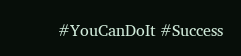#YouCanDoIt #Success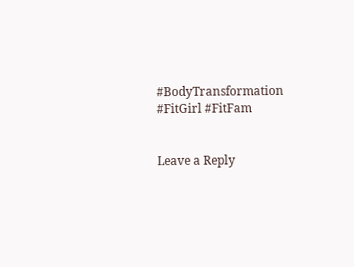#BodyTransformation #FitGirl #FitFam


Leave a Reply